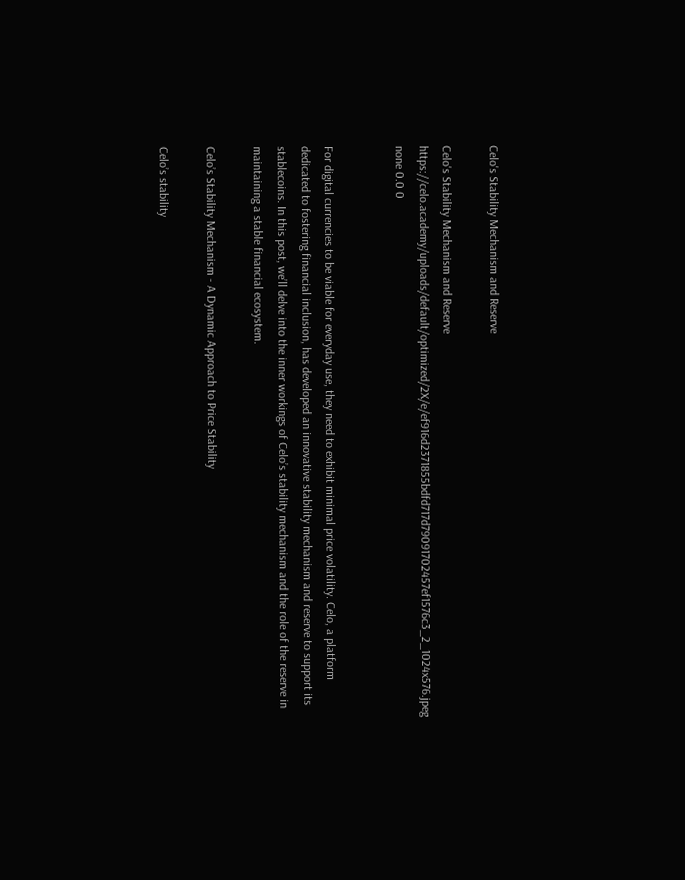Celo's Stability Mechanism and Reserve

Celo's Stability Mechanism and Reserve https://celo.academy/uploads/default/optimized/2X/e/ef916d2371855bdfd717d79091702457ef1576c3_2_1024x576.jpeg
none 0.0 0


For digital currencies to be viable for everyday use, they need to exhibit minimal price volatility. Celo, a platform dedicated to fostering financial inclusion, has developed an innovative stability mechanism and reserve to support its stablecoins. In this post, we’ll delve into the inner workings of Celo’s stability mechanism and the role of the reserve in maintaining a stable financial ecosystem.

Celo’s Stability Mechanism - A Dynamic Approach to Price Stability

Celo’s stability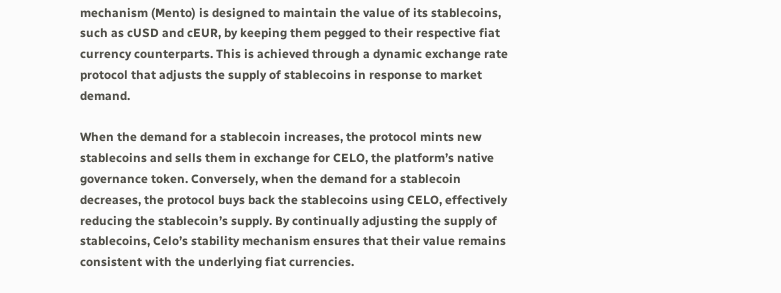mechanism (Mento) is designed to maintain the value of its stablecoins, such as cUSD and cEUR, by keeping them pegged to their respective fiat currency counterparts. This is achieved through a dynamic exchange rate protocol that adjusts the supply of stablecoins in response to market demand.

When the demand for a stablecoin increases, the protocol mints new stablecoins and sells them in exchange for CELO, the platform’s native governance token. Conversely, when the demand for a stablecoin decreases, the protocol buys back the stablecoins using CELO, effectively reducing the stablecoin’s supply. By continually adjusting the supply of stablecoins, Celo’s stability mechanism ensures that their value remains consistent with the underlying fiat currencies.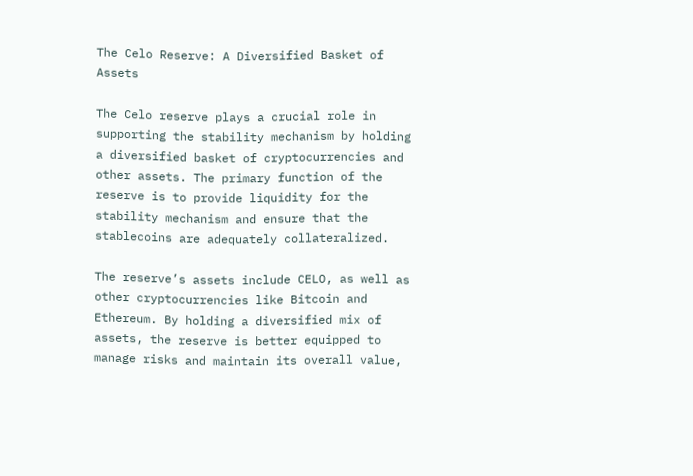The Celo Reserve: A Diversified Basket of Assets

The Celo reserve plays a crucial role in supporting the stability mechanism by holding a diversified basket of cryptocurrencies and other assets. The primary function of the reserve is to provide liquidity for the stability mechanism and ensure that the stablecoins are adequately collateralized.

The reserve’s assets include CELO, as well as other cryptocurrencies like Bitcoin and Ethereum. By holding a diversified mix of assets, the reserve is better equipped to manage risks and maintain its overall value,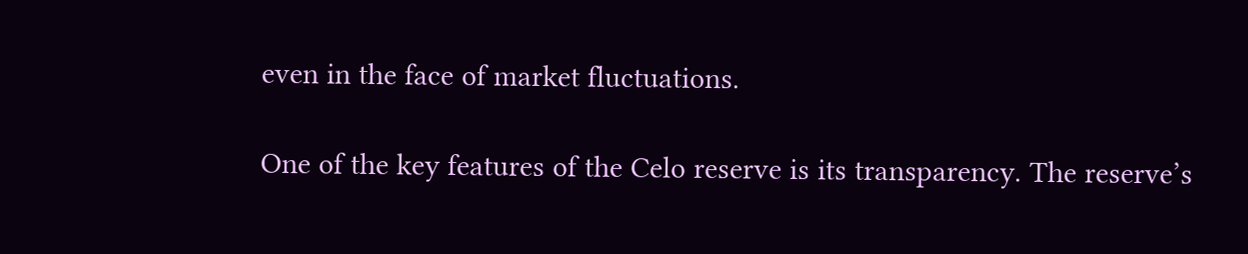even in the face of market fluctuations.

One of the key features of the Celo reserve is its transparency. The reserve’s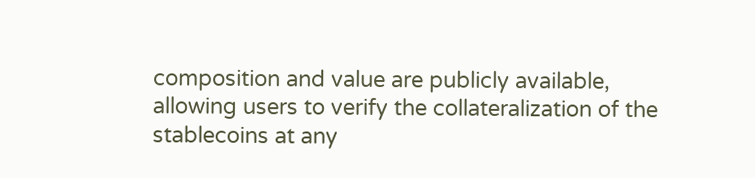composition and value are publicly available, allowing users to verify the collateralization of the stablecoins at any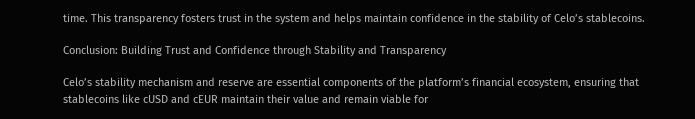time. This transparency fosters trust in the system and helps maintain confidence in the stability of Celo’s stablecoins.

Conclusion: Building Trust and Confidence through Stability and Transparency

Celo’s stability mechanism and reserve are essential components of the platform’s financial ecosystem, ensuring that stablecoins like cUSD and cEUR maintain their value and remain viable for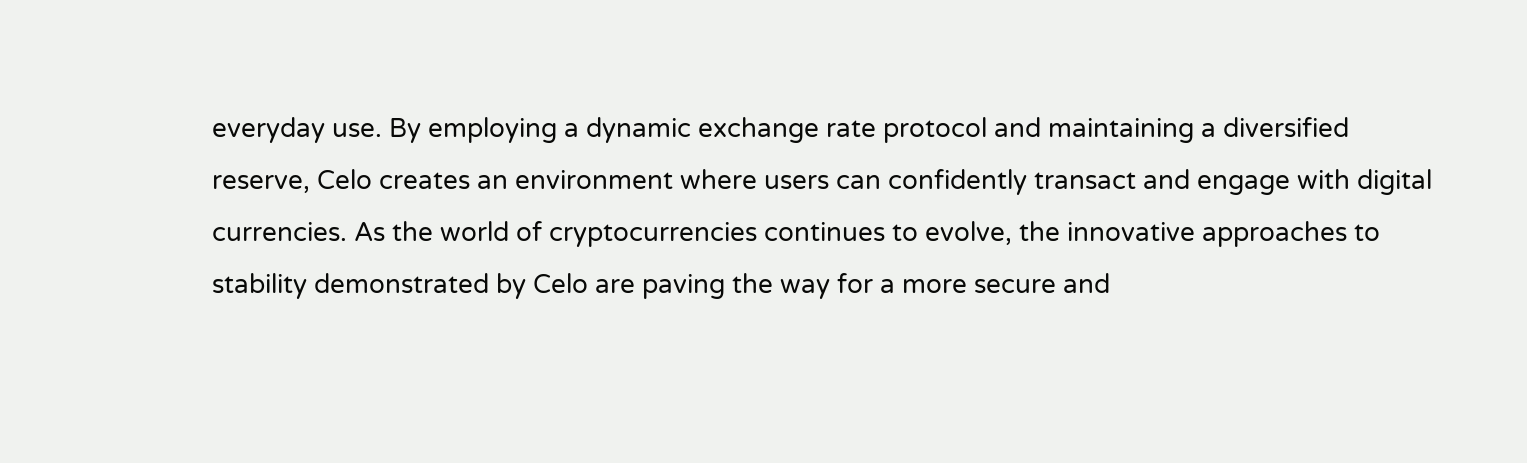everyday use. By employing a dynamic exchange rate protocol and maintaining a diversified reserve, Celo creates an environment where users can confidently transact and engage with digital currencies. As the world of cryptocurrencies continues to evolve, the innovative approaches to stability demonstrated by Celo are paving the way for a more secure and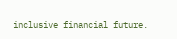inclusive financial future.